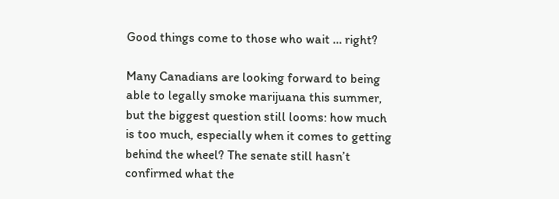Good things come to those who wait … right?

Many Canadians are looking forward to being able to legally smoke marijuana this summer, but the biggest question still looms: how much is too much, especially when it comes to getting behind the wheel? The senate still hasn’t confirmed what the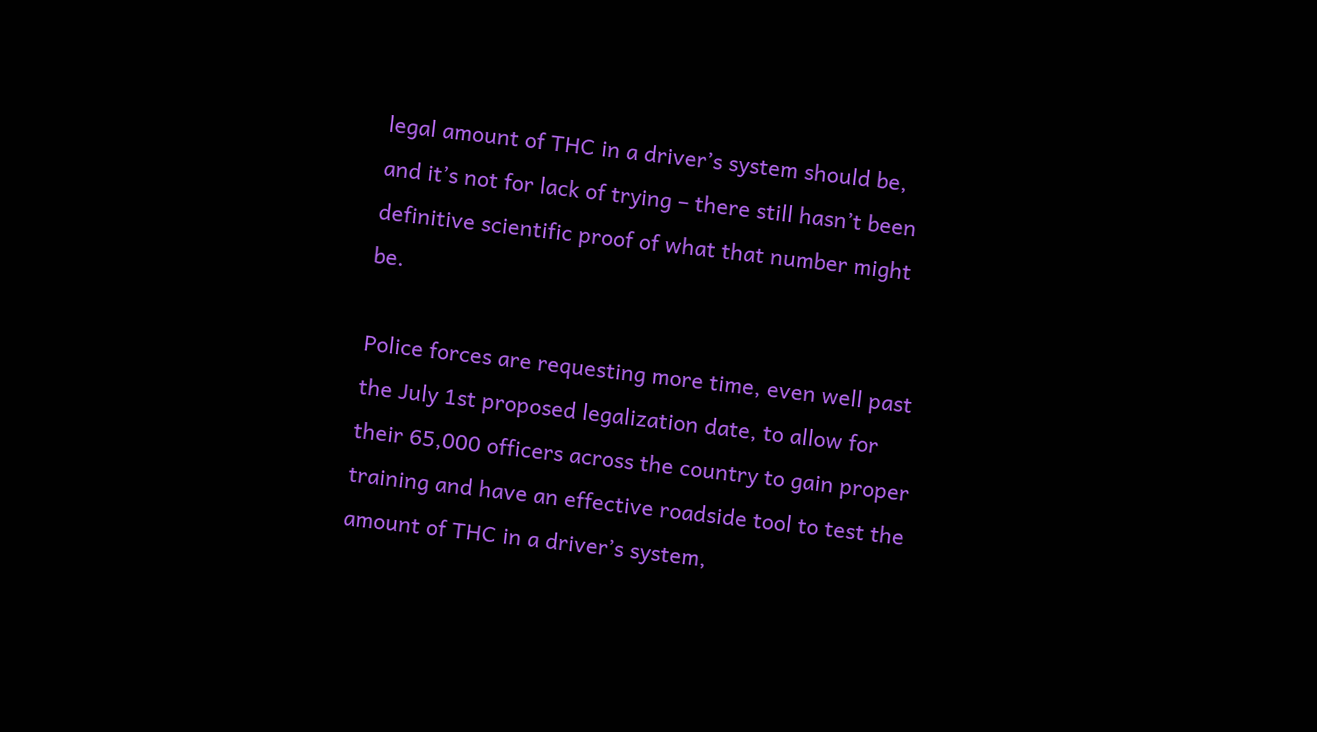legal amount of THC in a driver’s system should be, and it’s not for lack of trying – there still hasn’t been definitive scientific proof of what that number might be.

Police forces are requesting more time, even well past the July 1st proposed legalization date, to allow for their 65,000 officers across the country to gain proper training and have an effective roadside tool to test the amount of THC in a driver’s system,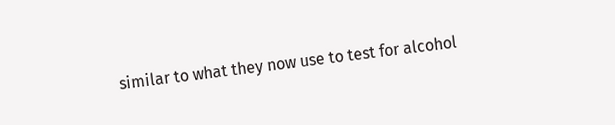similar to what they now use to test for alcohol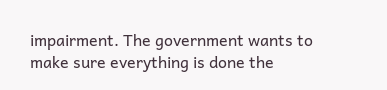impairment. The government wants to make sure everything is done the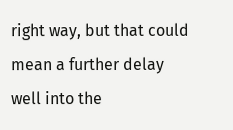right way, but that could mean a further delay well into the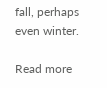fall, perhaps even winter.

Read more